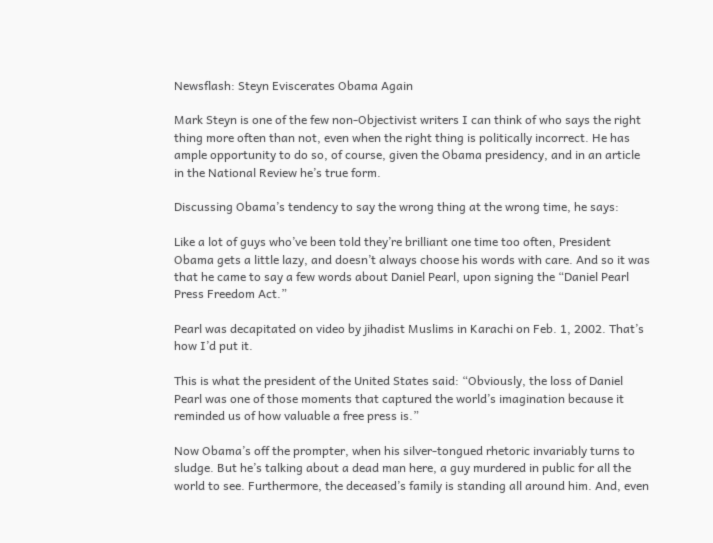Newsflash: Steyn Eviscerates Obama Again

Mark Steyn is one of the few non-Objectivist writers I can think of who says the right thing more often than not, even when the right thing is politically incorrect. He has ample opportunity to do so, of course, given the Obama presidency, and in an article in the National Review he’s true form.

Discussing Obama’s tendency to say the wrong thing at the wrong time, he says:

Like a lot of guys who’ve been told they’re brilliant one time too often, President Obama gets a little lazy, and doesn’t always choose his words with care. And so it was that he came to say a few words about Daniel Pearl, upon signing the “Daniel Pearl Press Freedom Act.”

Pearl was decapitated on video by jihadist Muslims in Karachi on Feb. 1, 2002. That’s how I’d put it.

This is what the president of the United States said: “Obviously, the loss of Daniel Pearl was one of those moments that captured the world’s imagination because it reminded us of how valuable a free press is.”

Now Obama’s off the prompter, when his silver-tongued rhetoric invariably turns to sludge. But he’s talking about a dead man here, a guy murdered in public for all the world to see. Furthermore, the deceased’s family is standing all around him. And, even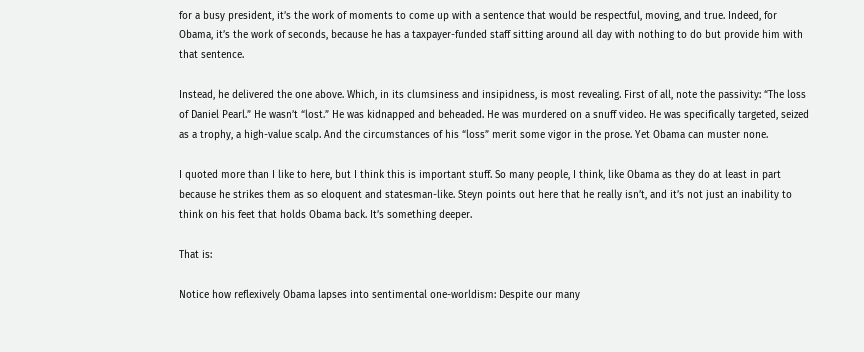for a busy president, it’s the work of moments to come up with a sentence that would be respectful, moving, and true. Indeed, for Obama, it’s the work of seconds, because he has a taxpayer-funded staff sitting around all day with nothing to do but provide him with that sentence.

Instead, he delivered the one above. Which, in its clumsiness and insipidness, is most revealing. First of all, note the passivity: “The loss of Daniel Pearl.” He wasn’t “lost.” He was kidnapped and beheaded. He was murdered on a snuff video. He was specifically targeted, seized as a trophy, a high-value scalp. And the circumstances of his “loss” merit some vigor in the prose. Yet Obama can muster none.

I quoted more than I like to here, but I think this is important stuff. So many people, I think, like Obama as they do at least in part because he strikes them as so eloquent and statesman-like. Steyn points out here that he really isn’t, and it’s not just an inability to think on his feet that holds Obama back. It’s something deeper.

That is:

Notice how reflexively Obama lapses into sentimental one-worldism: Despite our many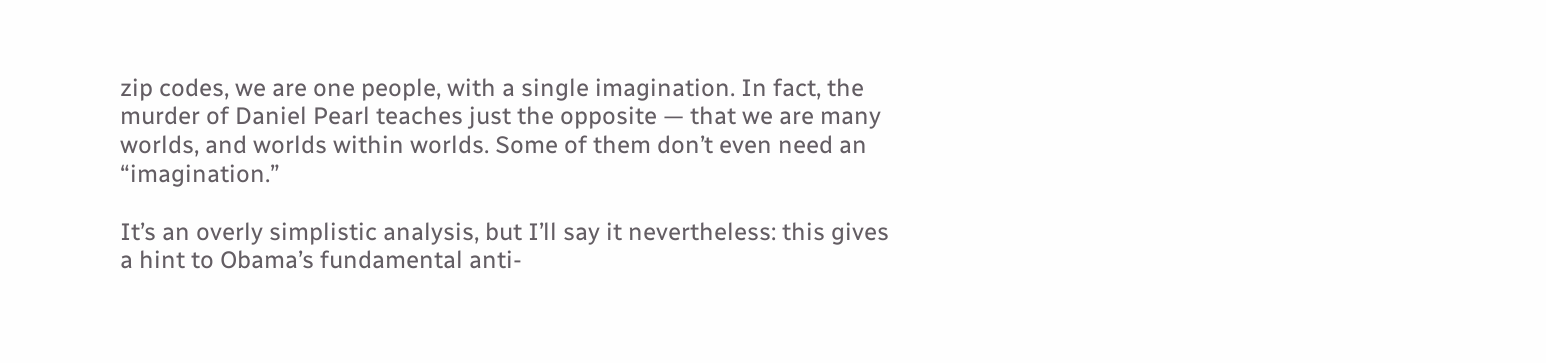zip codes, we are one people, with a single imagination. In fact, the murder of Daniel Pearl teaches just the opposite — that we are many worlds, and worlds within worlds. Some of them don’t even need an “imagination.”

It’s an overly simplistic analysis, but I’ll say it nevertheless: this gives a hint to Obama’s fundamental anti-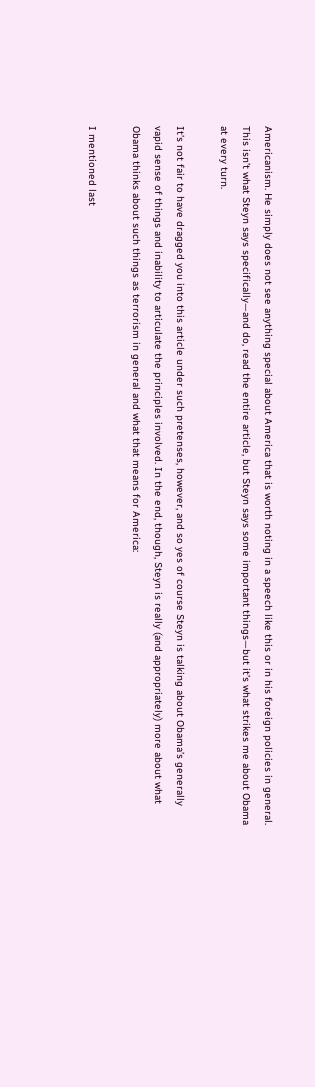Americanism. He simply does not see anything special about America that is worth noting in a speech like this or in his foreign policies in general. This isn’t what Steyn says specifically—and do, read the entire article, but Steyn says some important things—but it’s what strikes me about Obama at every turn.

It’s not fair to have dragged you into this article under such pretenses, however, and so yes of course Steyn is talking about Obama’s generally vapid sense of things and inability to articulate the principles involved. In the end, though, Steyn is really (and appropriately) more about what Obama thinks about such things as terrorism in general and what that means for America:

I mentioned last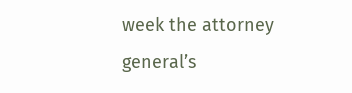week the attorney general’s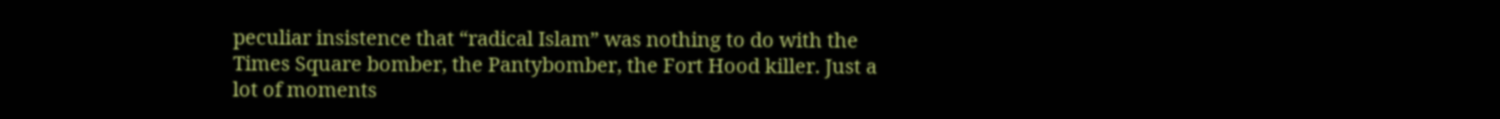peculiar insistence that “radical Islam” was nothing to do with the Times Square bomber, the Pantybomber, the Fort Hood killer. Just a lot of moments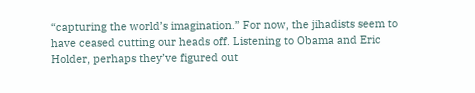“capturing the world’s imagination.” For now, the jihadists seem to have ceased cutting our heads off. Listening to Obama and Eric Holder, perhaps they’ve figured out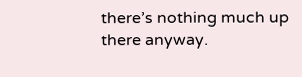there’s nothing much up there anyway.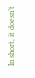In short, it doesn’t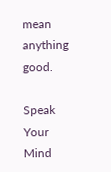mean anything good.

Speak Your Mind